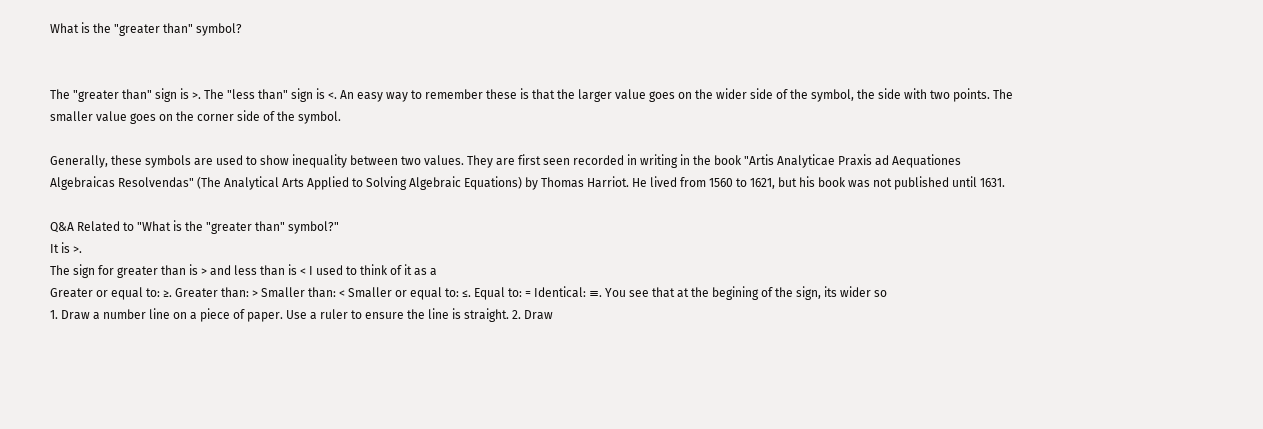What is the "greater than" symbol?


The "greater than" sign is >. The "less than" sign is <. An easy way to remember these is that the larger value goes on the wider side of the symbol, the side with two points. The smaller value goes on the corner side of the symbol.

Generally, these symbols are used to show inequality between two values. They are first seen recorded in writing in the book "Artis Analyticae Praxis ad Aequationes Algebraicas Resolvendas" (The Analytical Arts Applied to Solving Algebraic Equations) by Thomas Harriot. He lived from 1560 to 1621, but his book was not published until 1631.

Q&A Related to "What is the "greater than" symbol?"
It is >.
The sign for greater than is > and less than is < I used to think of it as a
Greater or equal to: ≥. Greater than: > Smaller than: < Smaller or equal to: ≤. Equal to: = Identical: ≡. You see that at the begining of the sign, its wider so
1. Draw a number line on a piece of paper. Use a ruler to ensure the line is straight. 2. Draw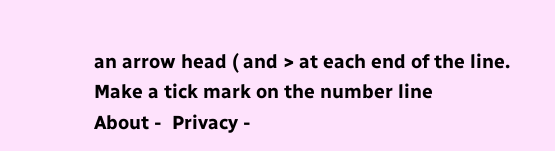an arrow head ( and > at each end of the line. Make a tick mark on the number line
About -  Privacy -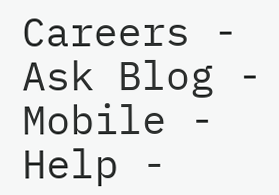Careers -  Ask Blog -  Mobile -  Help -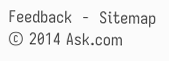Feedback  -  Sitemap  © 2014 Ask.com